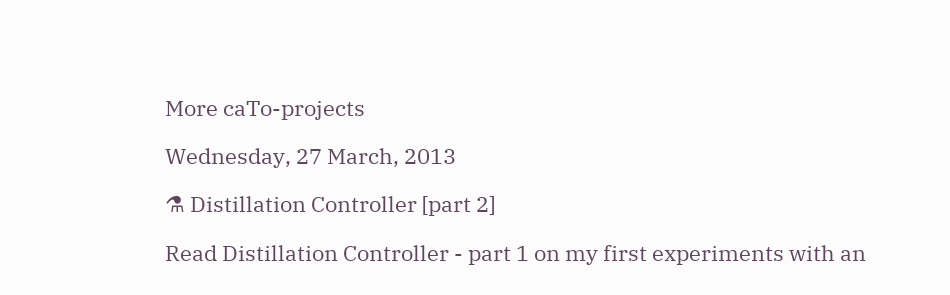More caTo-projects

Wednesday, 27 March, 2013

⚗ Distillation Controller [part 2]

Read Distillation Controller - part 1 on my first experiments with an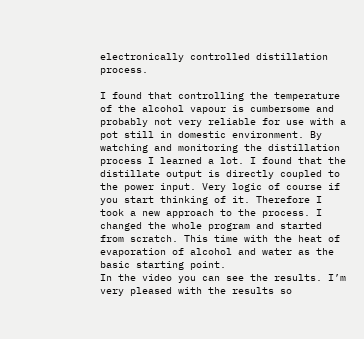electronically controlled distillation process.

I found that controlling the temperature of the alcohol vapour is cumbersome and probably not very reliable for use with a pot still in domestic environment. By watching and monitoring the distillation process I learned a lot. I found that the distillate output is directly coupled to the power input. Very logic of course if you start thinking of it. Therefore I took a new approach to the process. I changed the whole program and started from scratch. This time with the heat of evaporation of alcohol and water as the basic starting point.
In the video you can see the results. I’m very pleased with the results so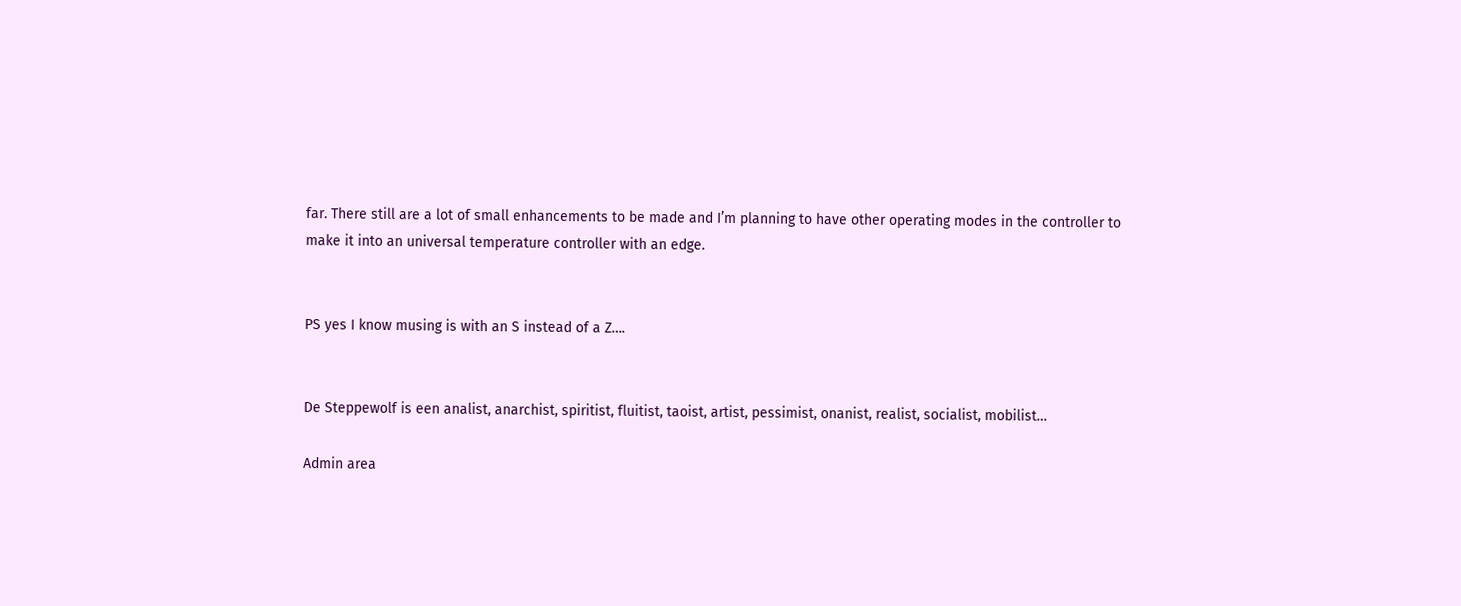far. There still are a lot of small enhancements to be made and I’m planning to have other operating modes in the controller to make it into an universal temperature controller with an edge.


PS yes I know musing is with an S instead of a Z….


De Steppewolf is een analist, anarchist, spiritist, fluitist, taoist, artist, pessimist, onanist, realist, socialist, mobilist…

Admin area